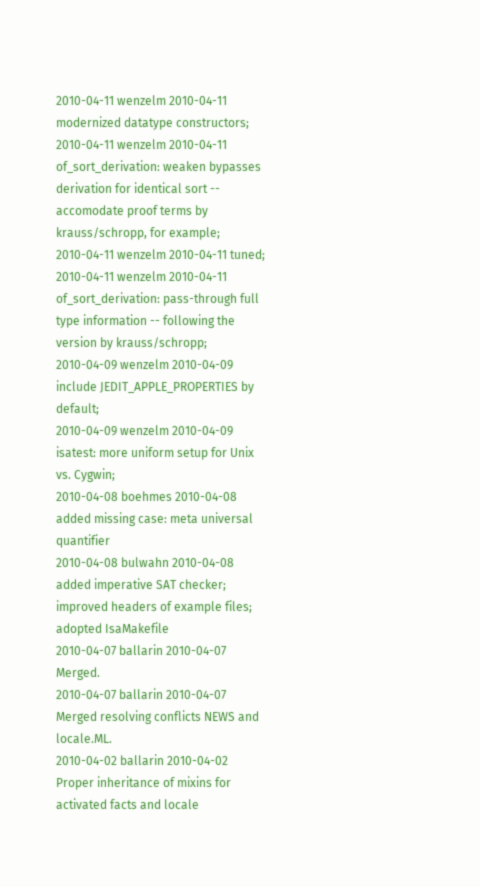2010-04-11 wenzelm 2010-04-11 modernized datatype constructors;
2010-04-11 wenzelm 2010-04-11 of_sort_derivation: weaken bypasses derivation for identical sort -- accomodate proof terms by krauss/schropp, for example;
2010-04-11 wenzelm 2010-04-11 tuned;
2010-04-11 wenzelm 2010-04-11 of_sort_derivation: pass-through full type information -- following the version by krauss/schropp;
2010-04-09 wenzelm 2010-04-09 include JEDIT_APPLE_PROPERTIES by default;
2010-04-09 wenzelm 2010-04-09 isatest: more uniform setup for Unix vs. Cygwin;
2010-04-08 boehmes 2010-04-08 added missing case: meta universal quantifier
2010-04-08 bulwahn 2010-04-08 added imperative SAT checker; improved headers of example files; adopted IsaMakefile
2010-04-07 ballarin 2010-04-07 Merged.
2010-04-07 ballarin 2010-04-07 Merged resolving conflicts NEWS and locale.ML.
2010-04-02 ballarin 2010-04-02 Proper inheritance of mixins for activated facts and locale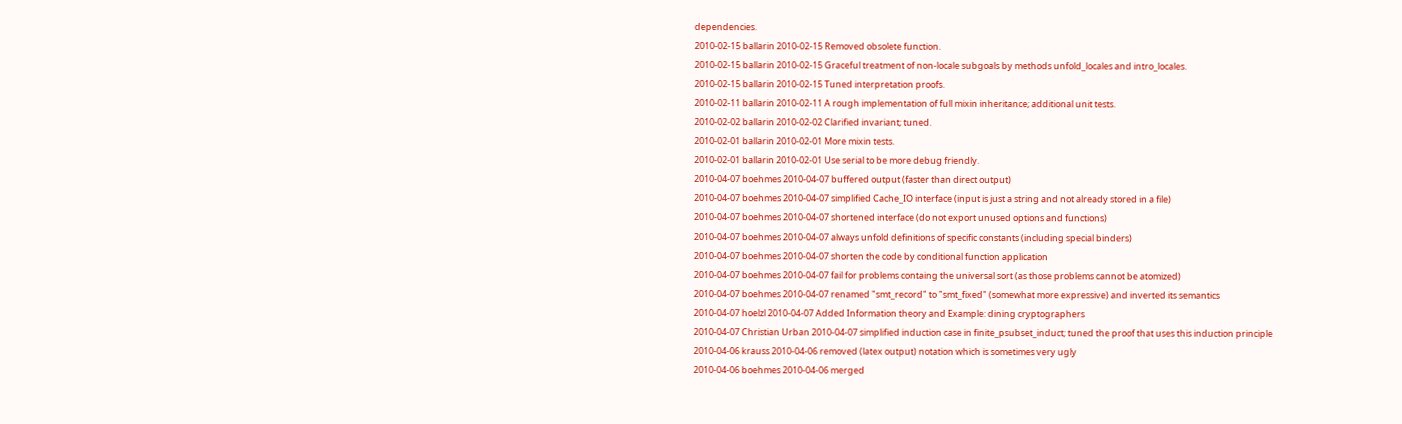dependencies.
2010-02-15 ballarin 2010-02-15 Removed obsolete function.
2010-02-15 ballarin 2010-02-15 Graceful treatment of non-locale subgoals by methods unfold_locales and intro_locales.
2010-02-15 ballarin 2010-02-15 Tuned interpretation proofs.
2010-02-11 ballarin 2010-02-11 A rough implementation of full mixin inheritance; additional unit tests.
2010-02-02 ballarin 2010-02-02 Clarified invariant; tuned.
2010-02-01 ballarin 2010-02-01 More mixin tests.
2010-02-01 ballarin 2010-02-01 Use serial to be more debug friendly.
2010-04-07 boehmes 2010-04-07 buffered output (faster than direct output)
2010-04-07 boehmes 2010-04-07 simplified Cache_IO interface (input is just a string and not already stored in a file)
2010-04-07 boehmes 2010-04-07 shortened interface (do not export unused options and functions)
2010-04-07 boehmes 2010-04-07 always unfold definitions of specific constants (including special binders)
2010-04-07 boehmes 2010-04-07 shorten the code by conditional function application
2010-04-07 boehmes 2010-04-07 fail for problems containg the universal sort (as those problems cannot be atomized)
2010-04-07 boehmes 2010-04-07 renamed "smt_record" to "smt_fixed" (somewhat more expressive) and inverted its semantics
2010-04-07 hoelzl 2010-04-07 Added Information theory and Example: dining cryptographers
2010-04-07 Christian Urban 2010-04-07 simplified induction case in finite_psubset_induct; tuned the proof that uses this induction principle
2010-04-06 krauss 2010-04-06 removed (latex output) notation which is sometimes very ugly
2010-04-06 boehmes 2010-04-06 merged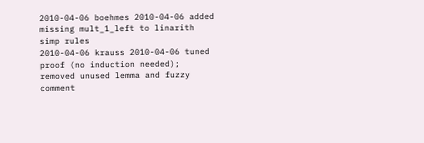2010-04-06 boehmes 2010-04-06 added missing mult_1_left to linarith simp rules
2010-04-06 krauss 2010-04-06 tuned proof (no induction needed); removed unused lemma and fuzzy comment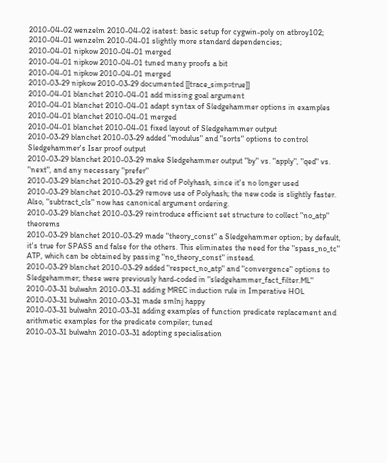2010-04-02 wenzelm 2010-04-02 isatest: basic setup for cygwin-poly on atbroy102;
2010-04-01 wenzelm 2010-04-01 slightly more standard dependencies;
2010-04-01 nipkow 2010-04-01 merged
2010-04-01 nipkow 2010-04-01 tuned many proofs a bit
2010-04-01 nipkow 2010-04-01 merged
2010-03-29 nipkow 2010-03-29 documented [[trace_simp=true]]
2010-04-01 blanchet 2010-04-01 add missing goal argument
2010-04-01 blanchet 2010-04-01 adapt syntax of Sledgehammer options in examples
2010-04-01 blanchet 2010-04-01 merged
2010-04-01 blanchet 2010-04-01 fixed layout of Sledgehammer output
2010-03-29 blanchet 2010-03-29 added "modulus" and "sorts" options to control Sledgehammer's Isar proof output
2010-03-29 blanchet 2010-03-29 make Sledgehammer output "by" vs. "apply", "qed" vs. "next", and any necessary "prefer"
2010-03-29 blanchet 2010-03-29 get rid of Polyhash, since it's no longer used
2010-03-29 blanchet 2010-03-29 remove use of Polyhash; the new code is slightly faster. Also, "subtract_cls" now has canonical argument ordering.
2010-03-29 blanchet 2010-03-29 reintroduce efficient set structure to collect "no_atp" theorems
2010-03-29 blanchet 2010-03-29 made "theory_const" a Sledgehammer option; by default, it's true for SPASS and false for the others. This eliminates the need for the "spass_no_tc" ATP, which can be obtained by passing "no_theory_const" instead.
2010-03-29 blanchet 2010-03-29 added "respect_no_atp" and "convergence" options to Sledgehammer; these were previously hard-coded in "sledgehammer_fact_filter.ML"
2010-03-31 bulwahn 2010-03-31 adding MREC induction rule in Imperative HOL
2010-03-31 bulwahn 2010-03-31 made smlnj happy
2010-03-31 bulwahn 2010-03-31 adding examples of function predicate replacement and arithmetic examples for the predicate compiler; tuned
2010-03-31 bulwahn 2010-03-31 adopting specialisation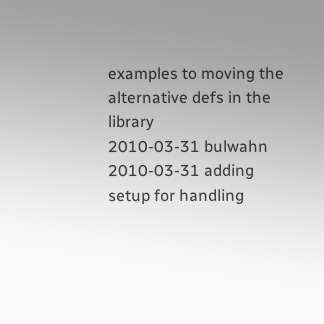examples to moving the alternative defs in the library
2010-03-31 bulwahn 2010-03-31 adding setup for handling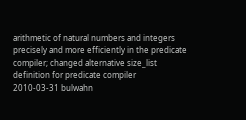arithmetic of natural numbers and integers precisely and more efficiently in the predicate compiler; changed alternative size_list definition for predicate compiler
2010-03-31 bulwahn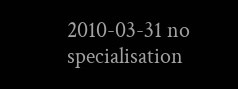2010-03-31 no specialisation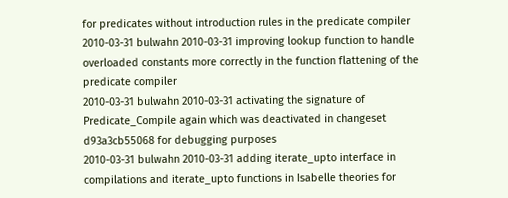for predicates without introduction rules in the predicate compiler
2010-03-31 bulwahn 2010-03-31 improving lookup function to handle overloaded constants more correctly in the function flattening of the predicate compiler
2010-03-31 bulwahn 2010-03-31 activating the signature of Predicate_Compile again which was deactivated in changeset d93a3cb55068 for debugging purposes
2010-03-31 bulwahn 2010-03-31 adding iterate_upto interface in compilations and iterate_upto functions in Isabelle theories for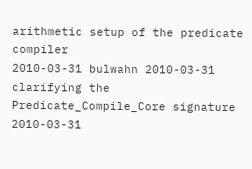arithmetic setup of the predicate compiler
2010-03-31 bulwahn 2010-03-31 clarifying the Predicate_Compile_Core signature
2010-03-31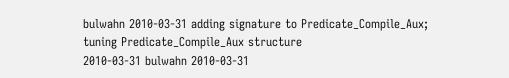bulwahn 2010-03-31 adding signature to Predicate_Compile_Aux; tuning Predicate_Compile_Aux structure
2010-03-31 bulwahn 2010-03-31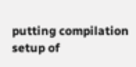putting compilation setup of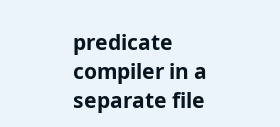predicate compiler in a separate file